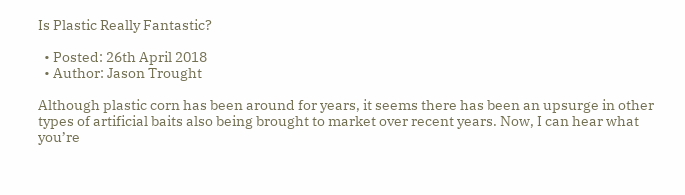Is Plastic Really Fantastic?

  • Posted: 26th April 2018
  • Author: Jason Trought

Although plastic corn has been around for years, it seems there has been an upsurge in other types of artificial baits also being brought to market over recent years. Now, I can hear what you’re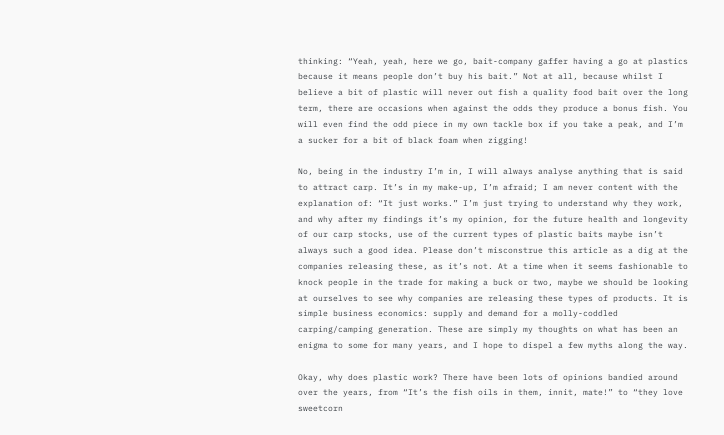thinking: “Yeah, yeah, here we go, bait-company gaffer having a go at plastics because it means people don’t buy his bait.” Not at all, because whilst I believe a bit of plastic will never out fish a quality food bait over the long term, there are occasions when against the odds they produce a bonus fish. You will even find the odd piece in my own tackle box if you take a peak, and I’m a sucker for a bit of black foam when zigging!

No, being in the industry I’m in, I will always analyse anything that is said to attract carp. It’s in my make-up, I’m afraid; I am never content with the explanation of: “It just works.” I’m just trying to understand why they work, and why after my findings it’s my opinion, for the future health and longevity of our carp stocks, use of the current types of plastic baits maybe isn’t always such a good idea. Please don’t misconstrue this article as a dig at the companies releasing these, as it’s not. At a time when it seems fashionable to knock people in the trade for making a buck or two, maybe we should be looking at ourselves to see why companies are releasing these types of products. It is simple business economics: supply and demand for a molly-coddled carping/camping generation. These are simply my thoughts on what has been an enigma to some for many years, and I hope to dispel a few myths along the way.

Okay, why does plastic work? There have been lots of opinions bandied around over the years, from “It’s the fish oils in them, innit, mate!” to “they love sweetcorn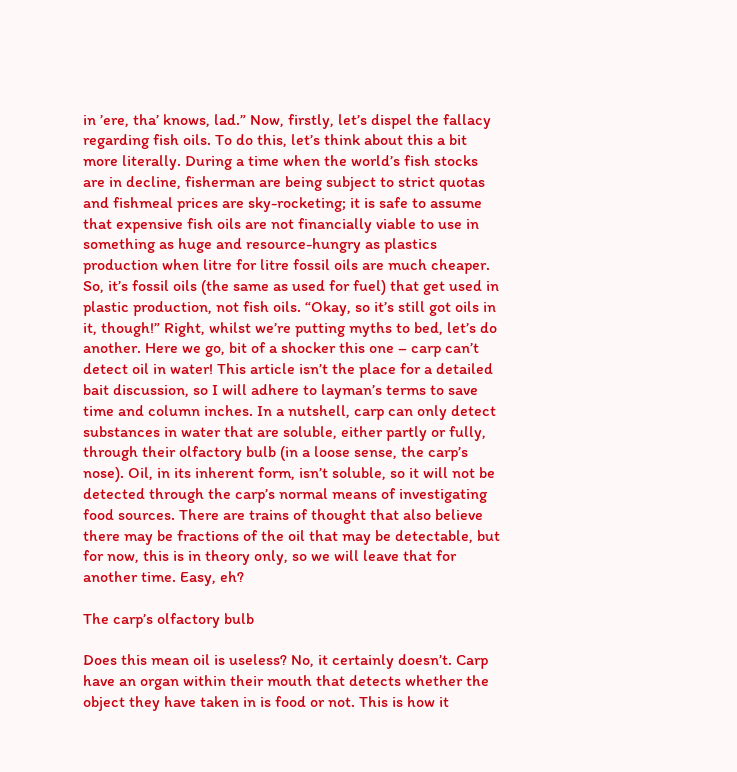in ’ere, tha’ knows, lad.” Now, firstly, let’s dispel the fallacy regarding fish oils. To do this, let’s think about this a bit more literally. During a time when the world’s fish stocks are in decline, fisherman are being subject to strict quotas and fishmeal prices are sky-rocketing; it is safe to assume that expensive fish oils are not financially viable to use in something as huge and resource-hungry as plastics production when litre for litre fossil oils are much cheaper. So, it’s fossil oils (the same as used for fuel) that get used in plastic production, not fish oils. “Okay, so it’s still got oils in it, though!” Right, whilst we’re putting myths to bed, let’s do another. Here we go, bit of a shocker this one – carp can’t detect oil in water! This article isn’t the place for a detailed bait discussion, so I will adhere to layman’s terms to save time and column inches. In a nutshell, carp can only detect substances in water that are soluble, either partly or fully, through their olfactory bulb (in a loose sense, the carp’s nose). Oil, in its inherent form, isn’t soluble, so it will not be detected through the carp’s normal means of investigating food sources. There are trains of thought that also believe there may be fractions of the oil that may be detectable, but for now, this is in theory only, so we will leave that for another time. Easy, eh?

The carp’s olfactory bulb

Does this mean oil is useless? No, it certainly doesn’t. Carp have an organ within their mouth that detects whether the object they have taken in is food or not. This is how it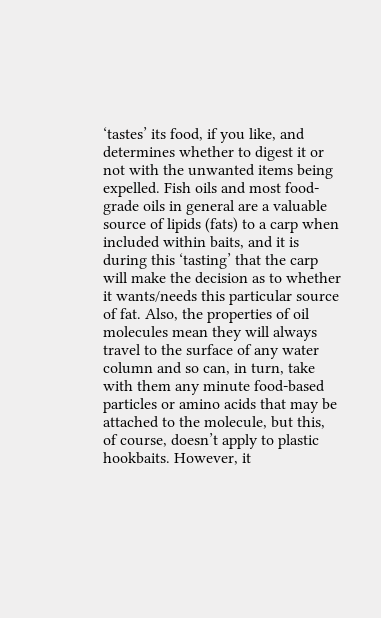‘tastes’ its food, if you like, and determines whether to digest it or not with the unwanted items being expelled. Fish oils and most food-grade oils in general are a valuable source of lipids (fats) to a carp when included within baits, and it is during this ‘tasting’ that the carp will make the decision as to whether it wants/needs this particular source of fat. Also, the properties of oil molecules mean they will always travel to the surface of any water column and so can, in turn, take with them any minute food-based particles or amino acids that may be attached to the molecule, but this, of course, doesn’t apply to plastic hookbaits. However, it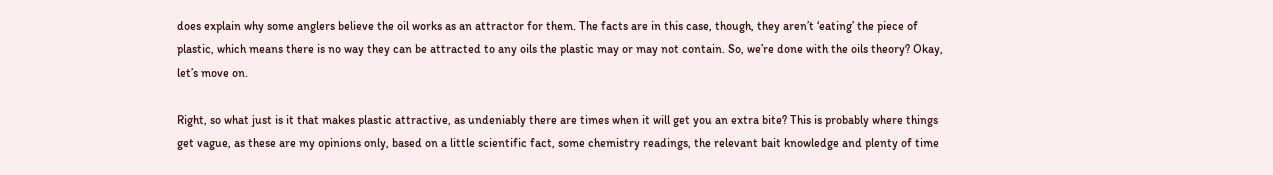does explain why some anglers believe the oil works as an attractor for them. The facts are in this case, though, they aren’t ‘eating’ the piece of plastic, which means there is no way they can be attracted to any oils the plastic may or may not contain. So, we’re done with the oils theory? Okay, let’s move on.

Right, so what just is it that makes plastic attractive, as undeniably there are times when it will get you an extra bite? This is probably where things get vague, as these are my opinions only, based on a little scientific fact, some chemistry readings, the relevant bait knowledge and plenty of time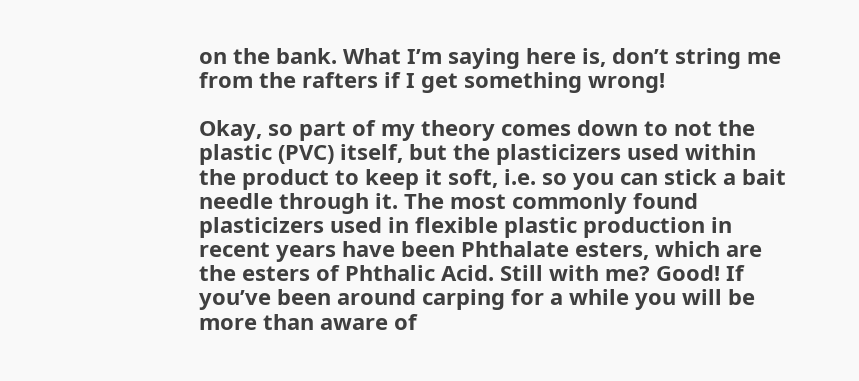on the bank. What I’m saying here is, don’t string me from the rafters if I get something wrong!

Okay, so part of my theory comes down to not the plastic (PVC) itself, but the plasticizers used within the product to keep it soft, i.e. so you can stick a bait needle through it. The most commonly found plasticizers used in flexible plastic production in recent years have been Phthalate esters, which are the esters of Phthalic Acid. Still with me? Good! If you’ve been around carping for a while you will be more than aware of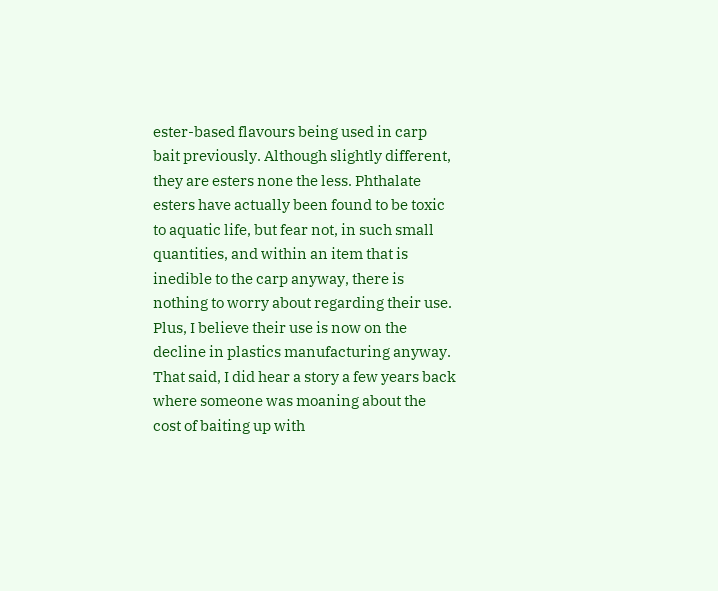ester-based flavours being used in carp bait previously. Although slightly different, they are esters none the less. Phthalate esters have actually been found to be toxic to aquatic life, but fear not, in such small quantities, and within an item that is inedible to the carp anyway, there is nothing to worry about regarding their use. Plus, I believe their use is now on the decline in plastics manufacturing anyway. That said, I did hear a story a few years back where someone was moaning about the cost of baiting up with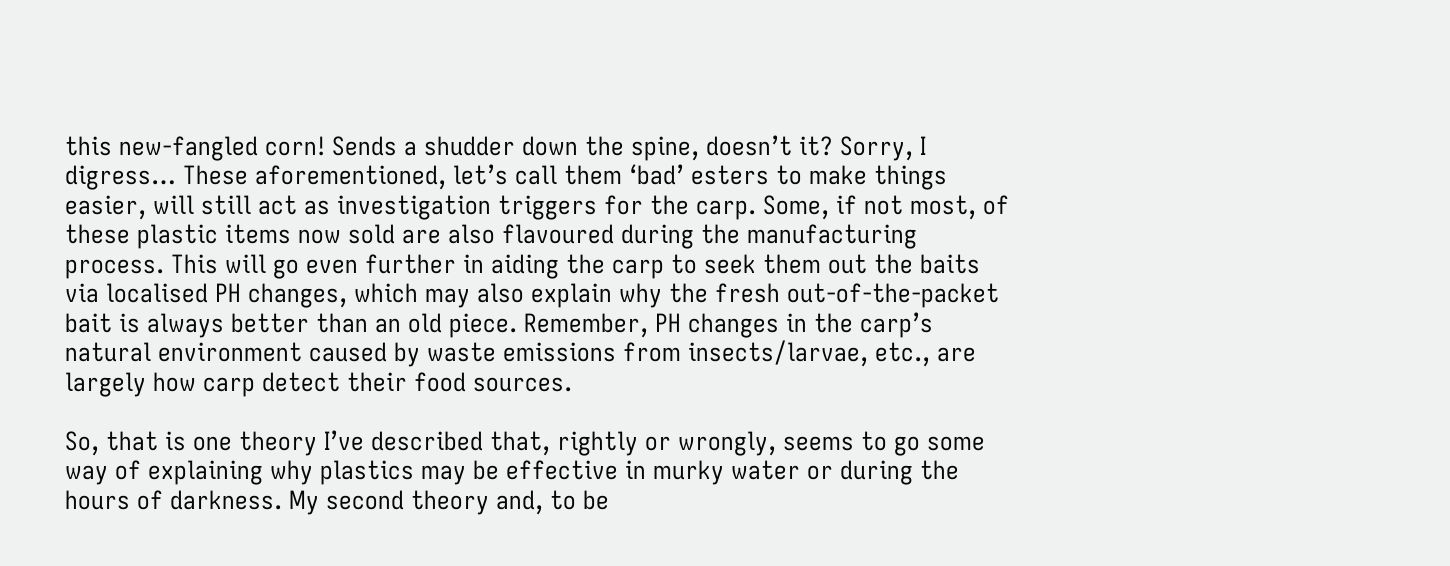this new-fangled corn! Sends a shudder down the spine, doesn’t it? Sorry, I digress… These aforementioned, let’s call them ‘bad’ esters to make things easier, will still act as investigation triggers for the carp. Some, if not most, of these plastic items now sold are also flavoured during the manufacturing process. This will go even further in aiding the carp to seek them out the baits via localised PH changes, which may also explain why the fresh out-of-the-packet bait is always better than an old piece. Remember, PH changes in the carp’s natural environment caused by waste emissions from insects/larvae, etc., are largely how carp detect their food sources.

So, that is one theory I’ve described that, rightly or wrongly, seems to go some way of explaining why plastics may be effective in murky water or during the hours of darkness. My second theory and, to be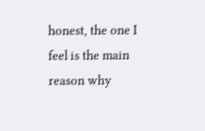honest, the one I feel is the main reason why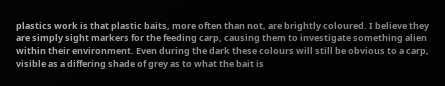plastics work is that plastic baits, more often than not, are brightly coloured. I believe they are simply sight markers for the feeding carp, causing them to investigate something alien within their environment. Even during the dark these colours will still be obvious to a carp, visible as a differing shade of grey as to what the bait is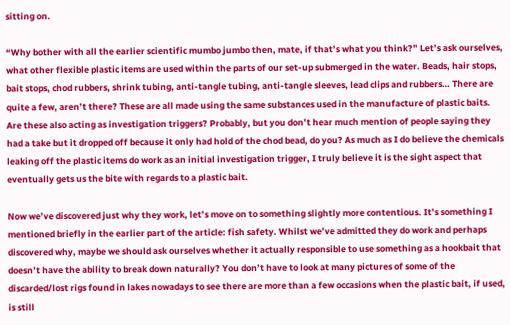sitting on.

“Why bother with all the earlier scientific mumbo jumbo then, mate, if that’s what you think?” Let’s ask ourselves, what other flexible plastic items are used within the parts of our set-up submerged in the water. Beads, hair stops, bait stops, chod rubbers, shrink tubing, anti-tangle tubing, anti-tangle sleeves, lead clips and rubbers… There are quite a few, aren’t there? These are all made using the same substances used in the manufacture of plastic baits. Are these also acting as investigation triggers? Probably, but you don’t hear much mention of people saying they had a take but it dropped off because it only had hold of the chod bead, do you? As much as I do believe the chemicals leaking off the plastic items do work as an initial investigation trigger, I truly believe it is the sight aspect that eventually gets us the bite with regards to a plastic bait.

Now we’ve discovered just why they work, let’s move on to something slightly more contentious. It’s something I mentioned briefly in the earlier part of the article: fish safety. Whilst we’ve admitted they do work and perhaps discovered why, maybe we should ask ourselves whether it actually responsible to use something as a hookbait that doesn’t have the ability to break down naturally? You don’t have to look at many pictures of some of the discarded/lost rigs found in lakes nowadays to see there are more than a few occasions when the plastic bait, if used, is still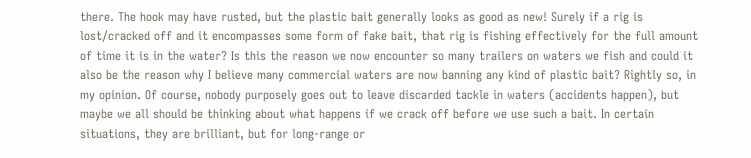there. The hook may have rusted, but the plastic bait generally looks as good as new! Surely if a rig is lost/cracked off and it encompasses some form of fake bait, that rig is fishing effectively for the full amount of time it is in the water? Is this the reason we now encounter so many trailers on waters we fish and could it also be the reason why I believe many commercial waters are now banning any kind of plastic bait? Rightly so, in my opinion. Of course, nobody purposely goes out to leave discarded tackle in waters (accidents happen), but maybe we all should be thinking about what happens if we crack off before we use such a bait. In certain situations, they are brilliant, but for long-range or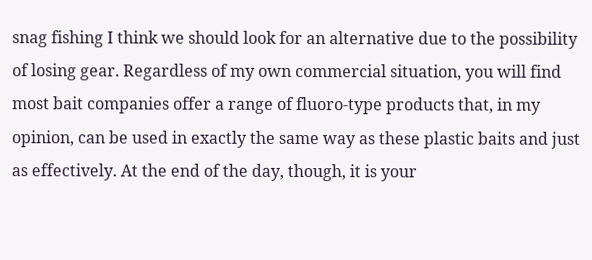snag fishing I think we should look for an alternative due to the possibility of losing gear. Regardless of my own commercial situation, you will find most bait companies offer a range of fluoro-type products that, in my opinion, can be used in exactly the same way as these plastic baits and just as effectively. At the end of the day, though, it is your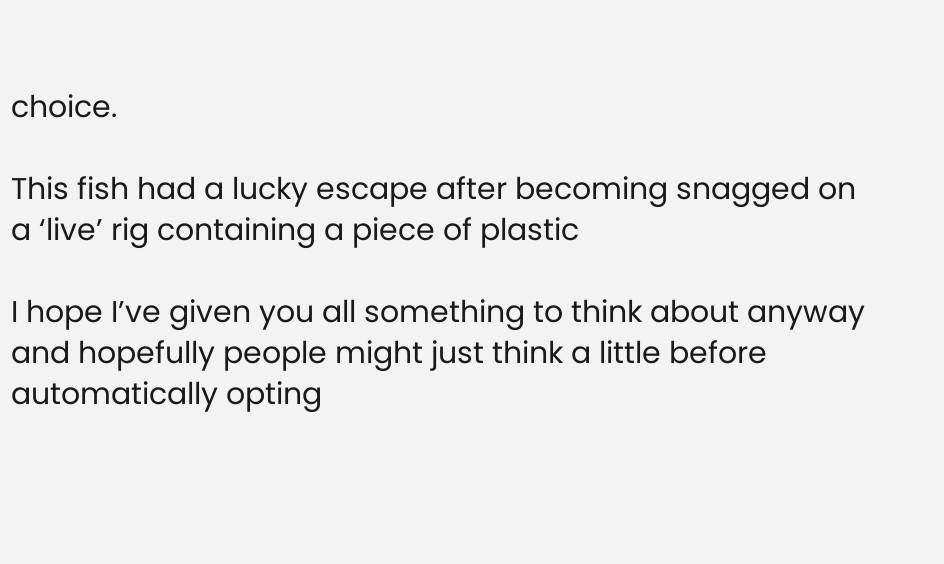choice.

This fish had a lucky escape after becoming snagged on a ‘live’ rig containing a piece of plastic

I hope I’ve given you all something to think about anyway and hopefully people might just think a little before automatically opting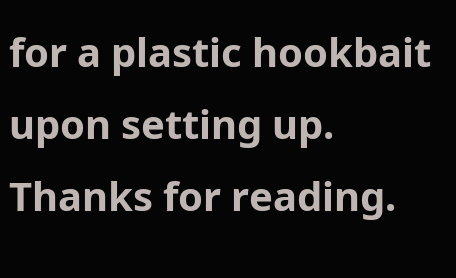for a plastic hookbait upon setting up. Thanks for reading.